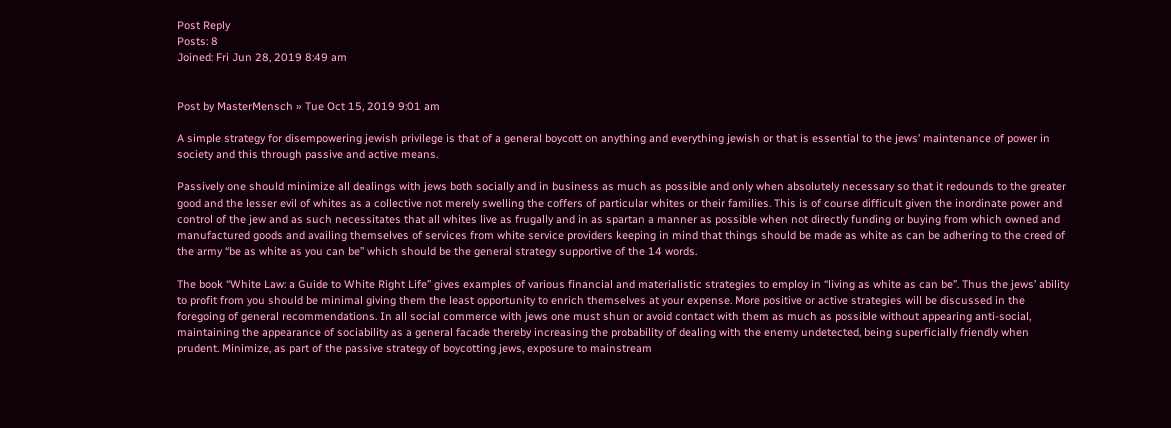Post Reply
Posts: 8
Joined: Fri Jun 28, 2019 8:49 am


Post by MasterMensch » Tue Oct 15, 2019 9:01 am

A simple strategy for disempowering jewish privilege is that of a general boycott on anything and everything jewish or that is essential to the jews’ maintenance of power in society and this through passive and active means.

Passively one should minimize all dealings with jews both socially and in business as much as possible and only when absolutely necessary so that it redounds to the greater good and the lesser evil of whites as a collective not merely swelling the coffers of particular whites or their families. This is of course difficult given the inordinate power and control of the jew and as such necessitates that all whites live as frugally and in as spartan a manner as possible when not directly funding or buying from which owned and manufactured goods and availing themselves of services from white service providers keeping in mind that things should be made as white as can be adhering to the creed of the army “be as white as you can be” which should be the general strategy supportive of the 14 words.

The book “White Law: a Guide to White Right Life” gives examples of various financial and materialistic strategies to employ in “living as white as can be”. Thus the jews’ ability to profit from you should be minimal giving them the least opportunity to enrich themselves at your expense. More positive or active strategies will be discussed in the foregoing of general recommendations. In all social commerce with jews one must shun or avoid contact with them as much as possible without appearing anti-social, maintaining the appearance of sociability as a general facade thereby increasing the probability of dealing with the enemy undetected, being superficially friendly when prudent. Minimize, as part of the passive strategy of boycotting jews, exposure to mainstream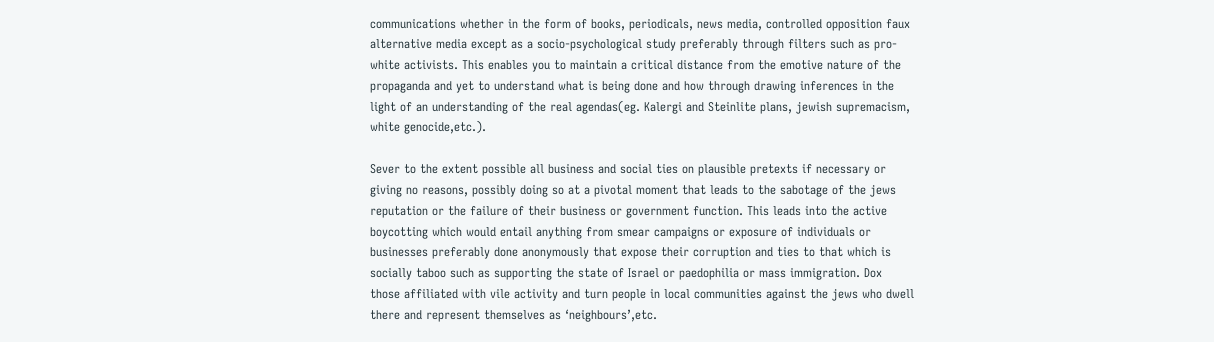communications whether in the form of books, periodicals, news media, controlled opposition faux alternative media except as a socio-psychological study preferably through filters such as pro-white activists. This enables you to maintain a critical distance from the emotive nature of the propaganda and yet to understand what is being done and how through drawing inferences in the light of an understanding of the real agendas(eg. Kalergi and Steinlite plans, jewish supremacism, white genocide,etc.).

Sever to the extent possible all business and social ties on plausible pretexts if necessary or giving no reasons, possibly doing so at a pivotal moment that leads to the sabotage of the jews reputation or the failure of their business or government function. This leads into the active boycotting which would entail anything from smear campaigns or exposure of individuals or businesses preferably done anonymously that expose their corruption and ties to that which is socially taboo such as supporting the state of Israel or paedophilia or mass immigration. Dox those affiliated with vile activity and turn people in local communities against the jews who dwell there and represent themselves as ‘neighbours’,etc.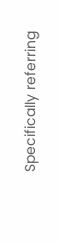Specifically referring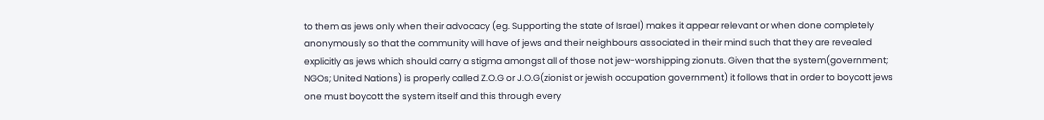to them as jews only when their advocacy (eg. Supporting the state of Israel) makes it appear relevant or when done completely anonymously so that the community will have of jews and their neighbours associated in their mind such that they are revealed explicitly as jews which should carry a stigma amongst all of those not jew-worshipping zionuts. Given that the system(government; NGOs; United Nations) is properly called Z.O.G or J.O.G(zionist or jewish occupation government) it follows that in order to boycott jews one must boycott the system itself and this through every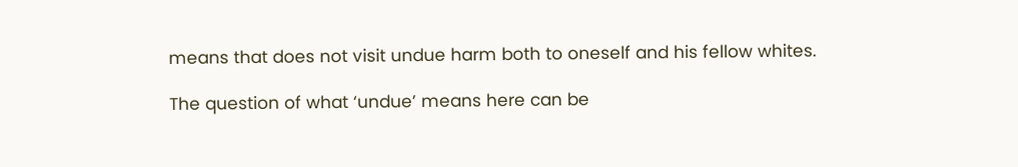means that does not visit undue harm both to oneself and his fellow whites.

The question of what ‘undue’ means here can be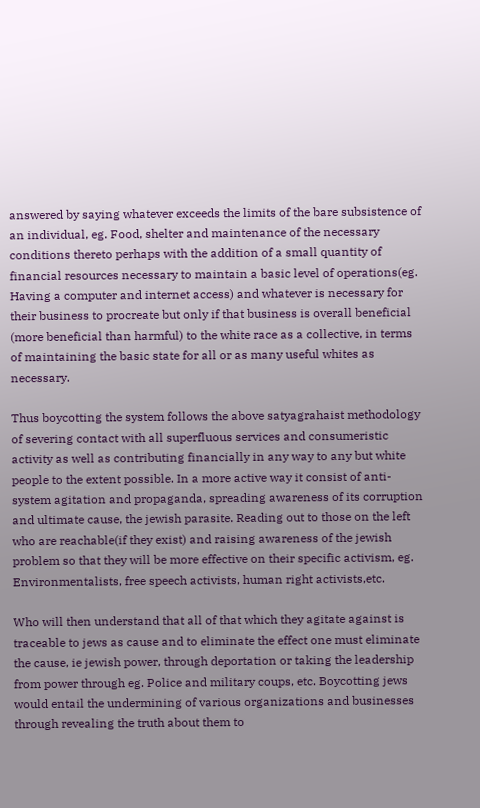answered by saying whatever exceeds the limits of the bare subsistence of an individual, eg. Food, shelter and maintenance of the necessary conditions thereto perhaps with the addition of a small quantity of financial resources necessary to maintain a basic level of operations(eg. Having a computer and internet access) and whatever is necessary for their business to procreate but only if that business is overall beneficial (more beneficial than harmful) to the white race as a collective, in terms of maintaining the basic state for all or as many useful whites as necessary.

Thus boycotting the system follows the above satyagrahaist methodology of severing contact with all superfluous services and consumeristic activity as well as contributing financially in any way to any but white people to the extent possible. In a more active way it consist of anti-system agitation and propaganda, spreading awareness of its corruption and ultimate cause, the jewish parasite. Reading out to those on the left who are reachable(if they exist) and raising awareness of the jewish problem so that they will be more effective on their specific activism, eg. Environmentalists, free speech activists, human right activists,etc.

Who will then understand that all of that which they agitate against is traceable to jews as cause and to eliminate the effect one must eliminate the cause, ie jewish power, through deportation or taking the leadership from power through eg. Police and military coups, etc. Boycotting jews would entail the undermining of various organizations and businesses through revealing the truth about them to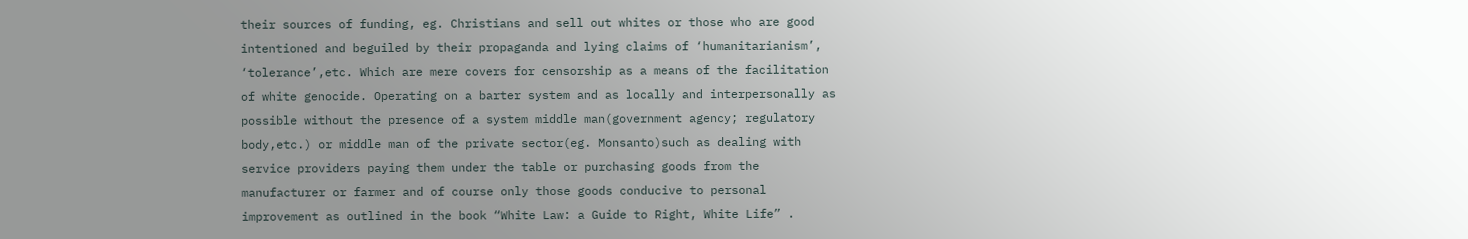their sources of funding, eg. Christians and sell out whites or those who are good intentioned and beguiled by their propaganda and lying claims of ‘humanitarianism’, ‘tolerance’,etc. Which are mere covers for censorship as a means of the facilitation of white genocide. Operating on a barter system and as locally and interpersonally as possible without the presence of a system middle man(government agency; regulatory body,etc.) or middle man of the private sector(eg. Monsanto)such as dealing with service providers paying them under the table or purchasing goods from the manufacturer or farmer and of course only those goods conducive to personal improvement as outlined in the book “White Law: a Guide to Right, White Life” .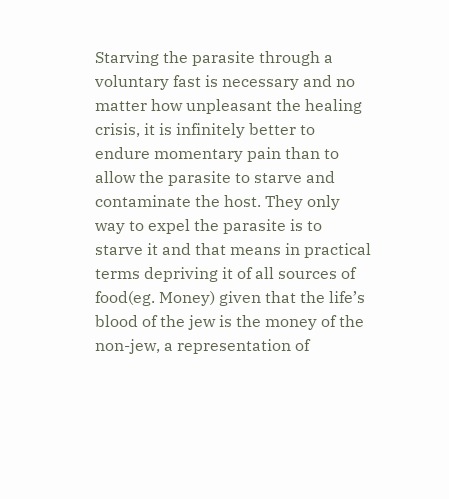Starving the parasite through a voluntary fast is necessary and no matter how unpleasant the healing crisis, it is infinitely better to endure momentary pain than to allow the parasite to starve and contaminate the host. They only way to expel the parasite is to starve it and that means in practical terms depriving it of all sources of food(eg. Money) given that the life’s blood of the jew is the money of the non-jew, a representation of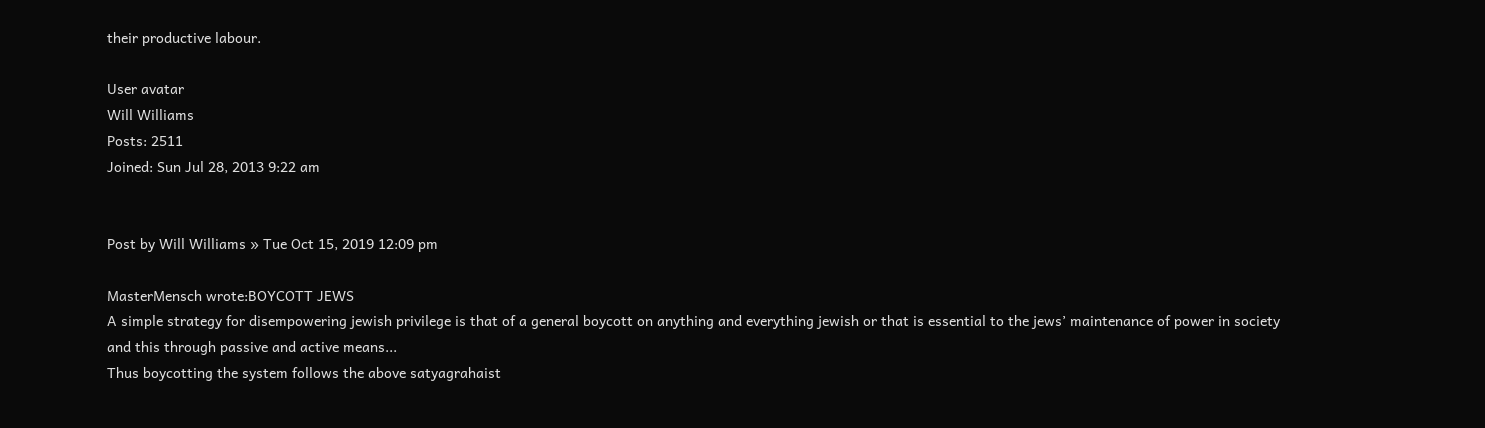their productive labour.

User avatar
Will Williams
Posts: 2511
Joined: Sun Jul 28, 2013 9:22 am


Post by Will Williams » Tue Oct 15, 2019 12:09 pm

MasterMensch wrote:BOYCOTT JEWS
A simple strategy for disempowering jewish privilege is that of a general boycott on anything and everything jewish or that is essential to the jews’ maintenance of power in society and this through passive and active means...
Thus boycotting the system follows the above satyagrahaist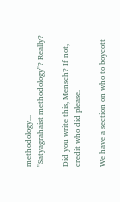methodology...
"Satyagrahaist methodology"? Really?

Did you write this, Mensch? If not, credit who did please.

We have a section on who to boycott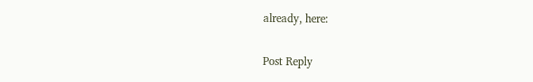already, here:

Post Reply